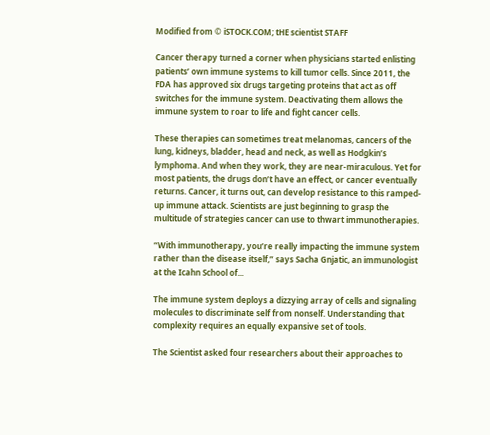Modified from © iSTOCK.COM; tHE scientist STAFF

Cancer therapy turned a corner when physicians started enlisting patients’ own immune systems to kill tumor cells. Since 2011, the FDA has approved six drugs targeting proteins that act as off switches for the immune system. Deactivating them allows the immune system to roar to life and fight cancer cells.

These therapies can sometimes treat melanomas, cancers of the lung, kidneys, bladder, head and neck, as well as Hodgkin’s lymphoma. And when they work, they are near-miraculous. Yet for most patients, the drugs don’t have an effect, or cancer eventually returns. Cancer, it turns out, can develop resistance to this ramped-up immune attack. Scientists are just beginning to grasp the multitude of strategies cancer can use to thwart immunotherapies.

“With immunotherapy, you’re really impacting the immune system rather than the disease itself,” says Sacha Gnjatic, an immunologist at the Icahn School of...

The immune system deploys a dizzying array of cells and signaling molecules to discriminate self from nonself. Understanding that complexity requires an equally expansive set of tools.

The Scientist asked four researchers about their approaches to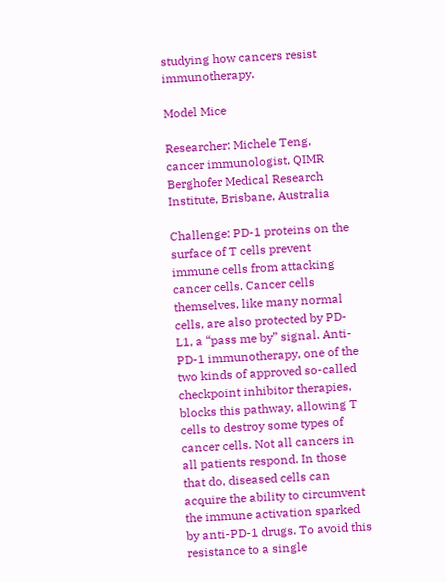studying how cancers resist immunotherapy.

Model Mice

Researcher: Michele Teng, cancer immunologist, QIMR Berghofer Medical Research Institute, Brisbane, Australia

Challenge: PD-1 proteins on the surface of T cells prevent immune cells from attacking cancer cells. Cancer cells themselves, like many normal cells, are also protected by PD-L1, a “pass me by” signal. Anti-PD-1 immunotherapy, one of the two kinds of approved so-called checkpoint inhibitor therapies, blocks this pathway, allowing T cells to destroy some types of cancer cells. Not all cancers in all patients respond. In those that do, diseased cells can acquire the ability to circumvent the immune activation sparked by anti-PD-1 drugs. To avoid this resistance to a single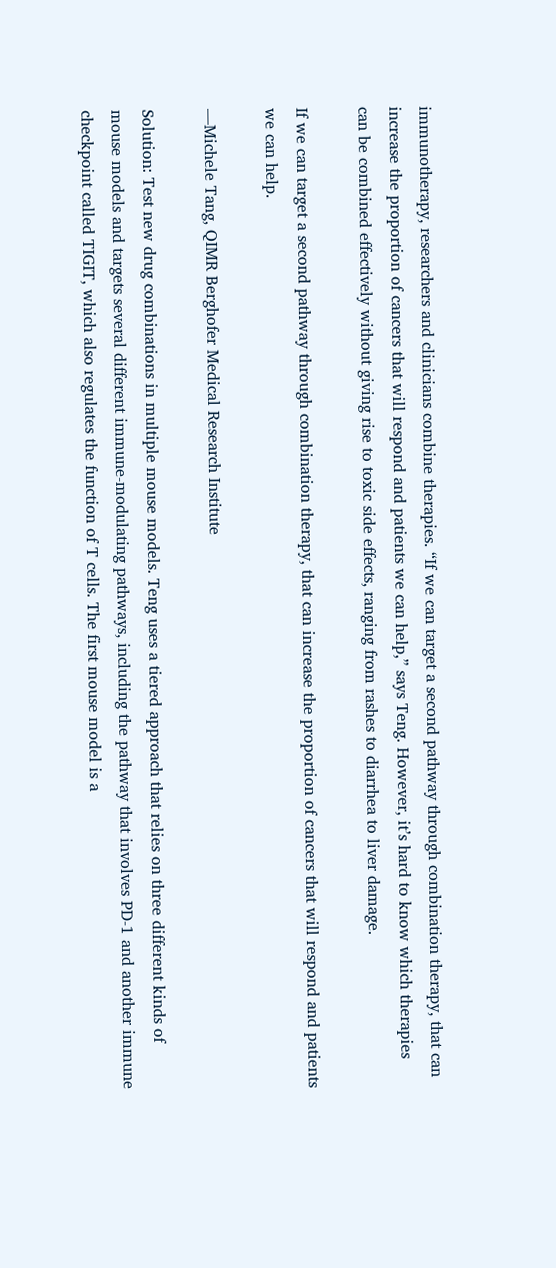immunotherapy, researchers and clinicians combine therapies. “If we can target a second pathway through combination therapy, that can increase the proportion of cancers that will respond and patients we can help,” says Teng. However, it’s hard to know which therapies can be combined effectively without giving rise to toxic side effects, ranging from rashes to diarrhea to liver damage.

If we can target a second pathway through combination therapy, that can increase the proportion of cancers that will respond and patients we can help.

—Michele Tang, QIMR Berghofer Medical Research Institute

Solution: Test new drug combinations in multiple mouse models. Teng uses a tiered approach that relies on three different kinds of mouse models and targets several different immune-modulating pathways, including the pathway that involves PD-1 and another immune checkpoint called TIGIT, which also regulates the function of T cells. The first mouse model is a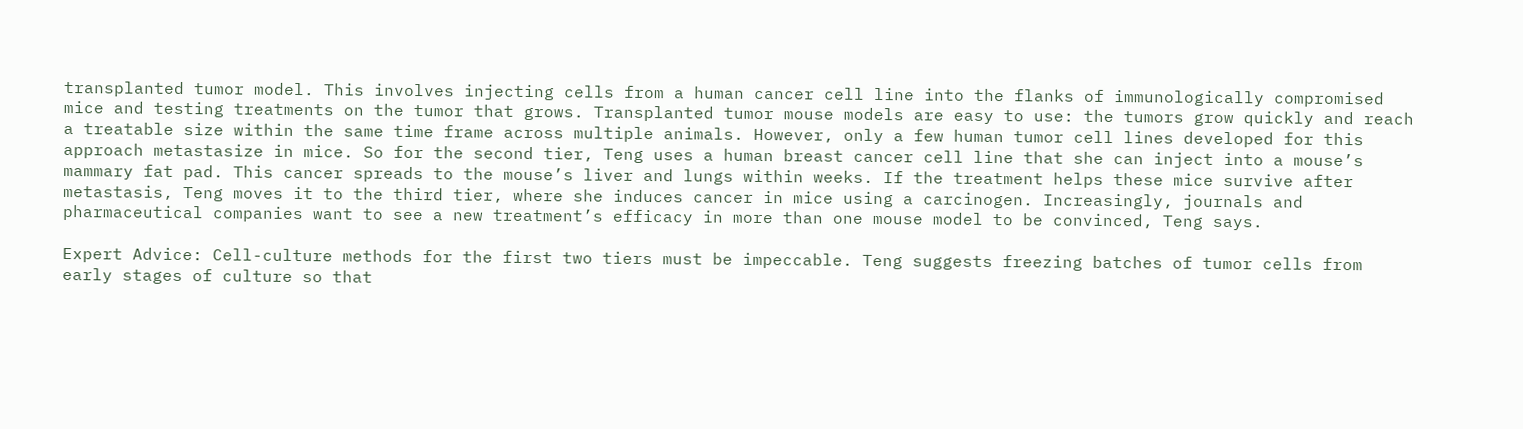transplanted tumor model. This involves injecting cells from a human cancer cell line into the flanks of immunologically compromised mice and testing treatments on the tumor that grows. Transplanted tumor mouse models are easy to use: the tumors grow quickly and reach a treatable size within the same time frame across multiple animals. However, only a few human tumor cell lines developed for this approach metastasize in mice. So for the second tier, Teng uses a human breast cancer cell line that she can inject into a mouse’s mammary fat pad. This cancer spreads to the mouse’s liver and lungs within weeks. If the treatment helps these mice survive after metastasis, Teng moves it to the third tier, where she induces cancer in mice using a carcinogen. Increasingly, journals and pharmaceutical companies want to see a new treatment’s efficacy in more than one mouse model to be convinced, Teng says.

Expert Advice: Cell-culture methods for the first two tiers must be impeccable. Teng suggests freezing batches of tumor cells from early stages of culture so that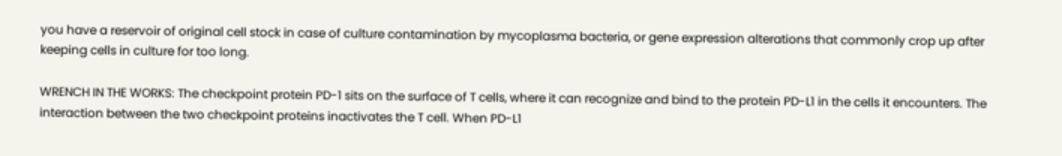you have a reservoir of original cell stock in case of culture contamination by mycoplasma bacteria, or gene expression alterations that commonly crop up after keeping cells in culture for too long.

WRENCH IN THE WORKS: The checkpoint protein PD-1 sits on the surface of T cells, where it can recognize and bind to the protein PD-L1 in the cells it encounters. The interaction between the two checkpoint proteins inactivates the T cell. When PD-L1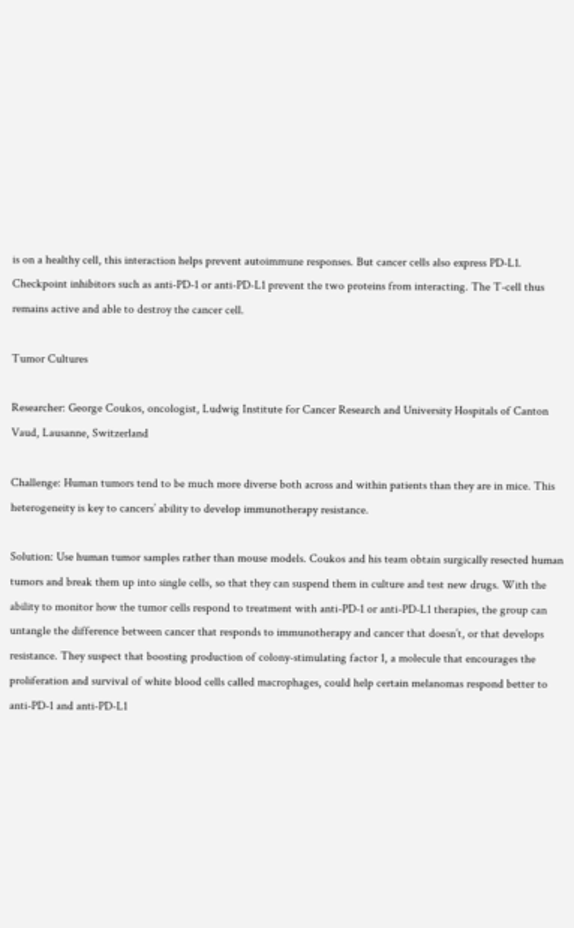is on a healthy cell, this interaction helps prevent autoimmune responses. But cancer cells also express PD-L1. Checkpoint inhibitors such as anti-PD-1 or anti-PD-L1 prevent the two proteins from interacting. The T-cell thus remains active and able to destroy the cancer cell.

Tumor Cultures

Researcher: George Coukos, oncologist, Ludwig Institute for Cancer Research and University Hospitals of Canton Vaud, Lausanne, Switzerland

Challenge: Human tumors tend to be much more diverse both across and within patients than they are in mice. This heterogeneity is key to cancers’ ability to develop immunotherapy resistance.

Solution: Use human tumor samples rather than mouse models. Coukos and his team obtain surgically resected human tumors and break them up into single cells, so that they can suspend them in culture and test new drugs. With the ability to monitor how the tumor cells respond to treatment with anti-PD-1 or anti-PD-L1 therapies, the group can untangle the difference between cancer that responds to immunotherapy and cancer that doesn’t, or that develops resistance. They suspect that boosting production of colony-stimulating factor 1, a molecule that encourages the proliferation and survival of white blood cells called macrophages, could help certain melanomas respond better to anti-PD-1 and anti-PD-L1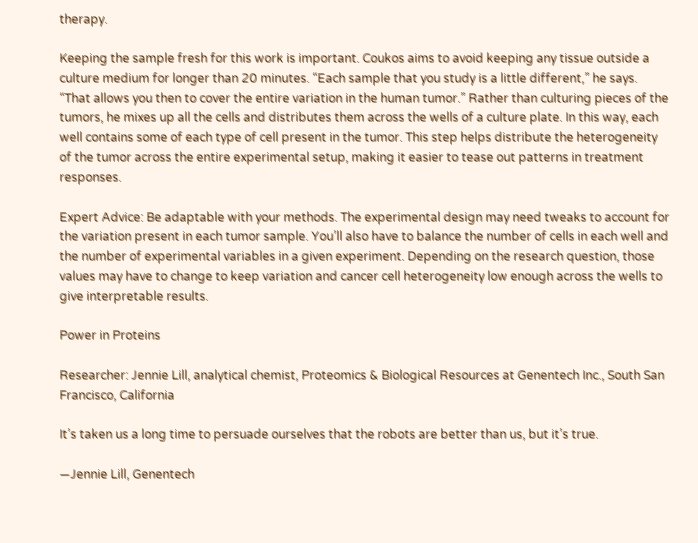therapy.

Keeping the sample fresh for this work is important. Coukos aims to avoid keeping any tissue outside a culture medium for longer than 20 minutes. “Each sample that you study is a little different,” he says. “That allows you then to cover the entire variation in the human tumor.” Rather than culturing pieces of the tumors, he mixes up all the cells and distributes them across the wells of a culture plate. In this way, each well contains some of each type of cell present in the tumor. This step helps distribute the heterogeneity of the tumor across the entire experimental setup, making it easier to tease out patterns in treatment responses.

Expert Advice: Be adaptable with your methods. The experimental design may need tweaks to account for the variation present in each tumor sample. You’ll also have to balance the number of cells in each well and the number of experimental variables in a given experiment. Depending on the research question, those values may have to change to keep variation and cancer cell heterogeneity low enough across the wells to give interpretable results.

Power in Proteins

Researcher: Jennie Lill, analytical chemist, Proteomics & Biological Resources at Genentech Inc., South San Francisco, California

It’s taken us a long time to persuade ourselves that the robots are better than us, but it’s true.

—Jennie Lill, Genentech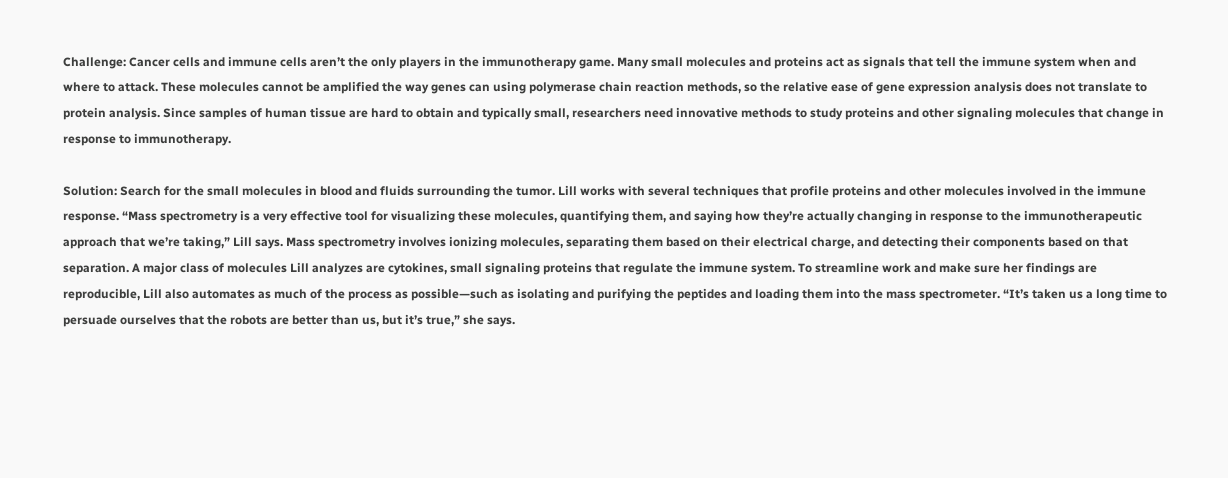Challenge: Cancer cells and immune cells aren’t the only players in the immunotherapy game. Many small molecules and proteins act as signals that tell the immune system when and where to attack. These molecules cannot be amplified the way genes can using polymerase chain reaction methods, so the relative ease of gene expression analysis does not translate to protein analysis. Since samples of human tissue are hard to obtain and typically small, researchers need innovative methods to study proteins and other signaling molecules that change in response to immunotherapy.

Solution: Search for the small molecules in blood and fluids surrounding the tumor. Lill works with several techniques that profile proteins and other molecules involved in the immune response. “Mass spectrometry is a very effective tool for visualizing these molecules, quantifying them, and saying how they’re actually changing in response to the immunotherapeutic approach that we’re taking,” Lill says. Mass spectrometry involves ionizing molecules, separating them based on their electrical charge, and detecting their components based on that separation. A major class of molecules Lill analyzes are cytokines, small signaling proteins that regulate the immune system. To streamline work and make sure her findings are reproducible, Lill also automates as much of the process as possible—such as isolating and purifying the peptides and loading them into the mass spectrometer. “It’s taken us a long time to persuade ourselves that the robots are better than us, but it’s true,” she says.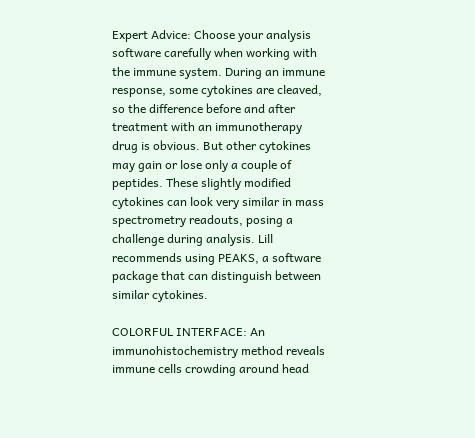Expert Advice: Choose your analysis software carefully when working with the immune system. During an immune response, some cytokines are cleaved, so the difference before and after treatment with an immunotherapy drug is obvious. But other cytokines may gain or lose only a couple of peptides. These slightly modified cytokines can look very similar in mass spectrometry readouts, posing a challenge during analysis. Lill recommends using PEAKS, a software package that can distinguish between similar cytokines.

COLORFUL INTERFACE: An immunohistochemistry method reveals immune cells crowding around head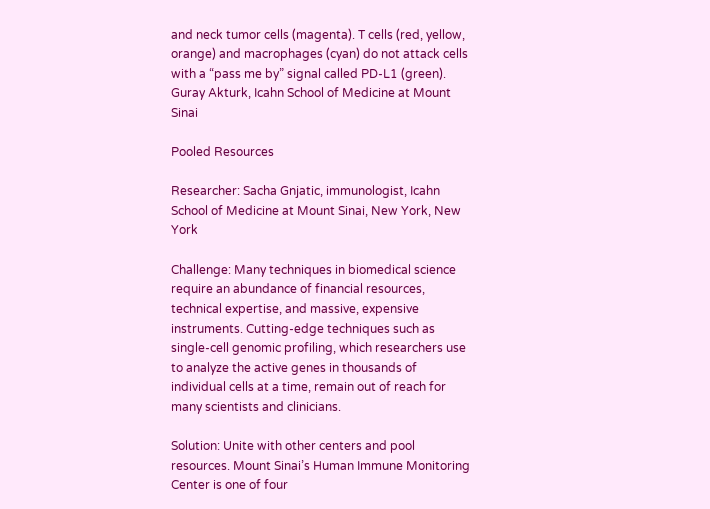and neck tumor cells (magenta). T cells (red, yellow, orange) and macrophages (cyan) do not attack cells with a “pass me by” signal called PD-L1 (green).
Guray Akturk, Icahn School of Medicine at Mount Sinai

Pooled Resources

Researcher: Sacha Gnjatic, immunologist, Icahn School of Medicine at Mount Sinai, New York, New York

Challenge: Many techniques in biomedical science require an abundance of financial resources, technical expertise, and massive, expensive instruments. Cutting-edge techniques such as single-cell genomic profiling, which researchers use to analyze the active genes in thousands of individual cells at a time, remain out of reach for many scientists and clinicians.

Solution: Unite with other centers and pool resources. Mount Sinai’s Human Immune Monitoring Center is one of four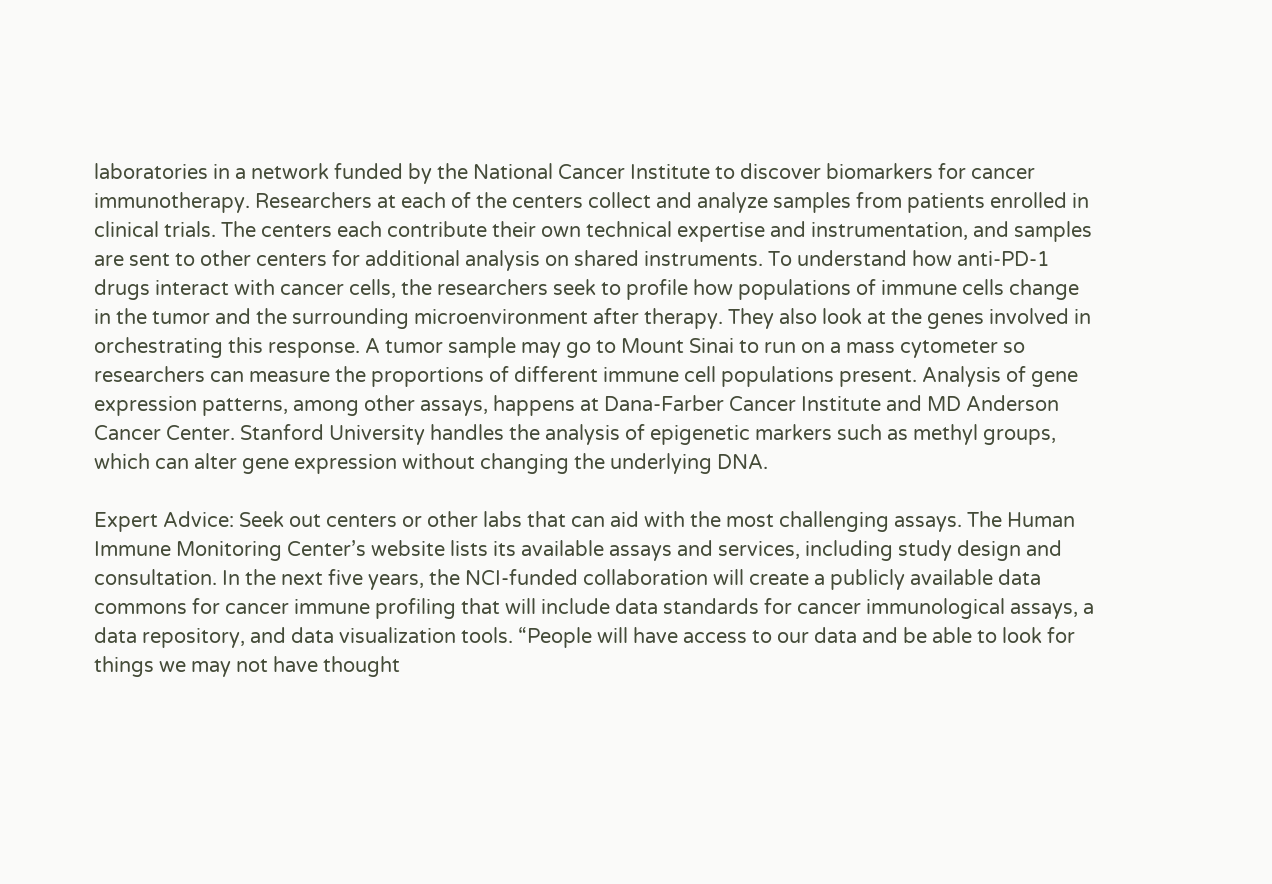laboratories in a network funded by the National Cancer Institute to discover biomarkers for cancer immunotherapy. Researchers at each of the centers collect and analyze samples from patients enrolled in clinical trials. The centers each contribute their own technical expertise and instrumentation, and samples are sent to other centers for additional analysis on shared instruments. To understand how anti-PD-1 drugs interact with cancer cells, the researchers seek to profile how populations of immune cells change in the tumor and the surrounding microenvironment after therapy. They also look at the genes involved in orchestrating this response. A tumor sample may go to Mount Sinai to run on a mass cytometer so researchers can measure the proportions of different immune cell populations present. Analysis of gene expression patterns, among other assays, happens at Dana-Farber Cancer Institute and MD Anderson Cancer Center. Stanford University handles the analysis of epigenetic markers such as methyl groups, which can alter gene expression without changing the underlying DNA.

Expert Advice: Seek out centers or other labs that can aid with the most challenging assays. The Human Immune Monitoring Center’s website lists its available assays and services, including study design and consultation. In the next five years, the NCI-funded collaboration will create a publicly available data commons for cancer immune profiling that will include data standards for cancer immunological assays, a data repository, and data visualization tools. “People will have access to our data and be able to look for things we may not have thought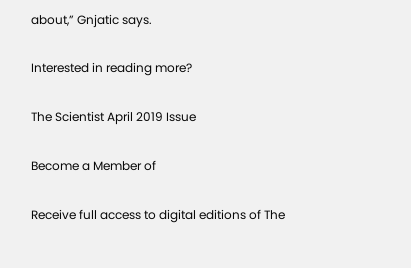about,” Gnjatic says.

Interested in reading more?

The Scientist April 2019 Issue

Become a Member of

Receive full access to digital editions of The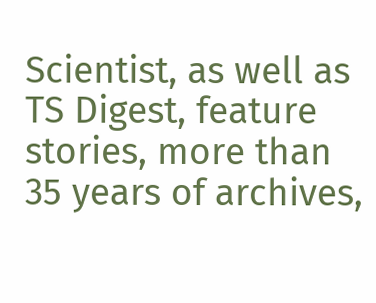Scientist, as well as TS Digest, feature stories, more than 35 years of archives,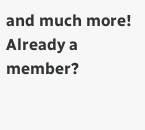and much more!
Already a member?